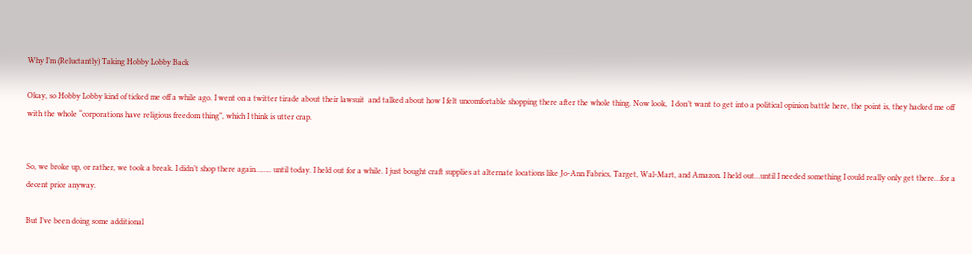Why I’m (Reluctantly) Taking Hobby Lobby Back

Okay, so Hobby Lobby kind of ticked me off a while ago. I went on a twitter tirade about their lawsuit  and talked about how I felt uncomfortable shopping there after the whole thing. Now look,  I don’t want to get into a political opinion battle here, the point is, they hacked me off with the whole “corporations have religious freedom thing”, which I think is utter crap.


So, we broke up, or rather, we took a break. I didn’t shop there again…….. until today. I held out for a while. I just bought craft supplies at alternate locations like Jo-Ann Fabrics, Target, Wal-Mart, and Amazon. I held out…until I needed something I could really only get there…for a decent price anyway.

But I’ve been doing some additional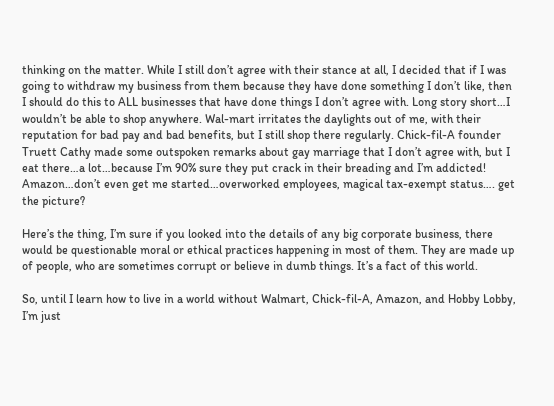thinking on the matter. While I still don’t agree with their stance at all, I decided that if I was going to withdraw my business from them because they have done something I don’t like, then I should do this to ALL businesses that have done things I don’t agree with. Long story short…I wouldn’t be able to shop anywhere. Wal-mart irritates the daylights out of me, with their reputation for bad pay and bad benefits, but I still shop there regularly. Chick-fil-A founder Truett Cathy made some outspoken remarks about gay marriage that I don’t agree with, but I eat there…a lot…because I’m 90% sure they put crack in their breading and I’m addicted! Amazon…don’t even get me started…overworked employees, magical tax-exempt status…. get the picture?

Here’s the thing, I’m sure if you looked into the details of any big corporate business, there would be questionable moral or ethical practices happening in most of them. They are made up of people, who are sometimes corrupt or believe in dumb things. It’s a fact of this world.

So, until I learn how to live in a world without Walmart, Chick-fil-A, Amazon, and Hobby Lobby, I’m just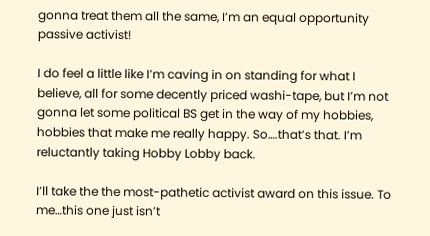gonna treat them all the same, I’m an equal opportunity passive activist!

I do feel a little like I’m caving in on standing for what I believe, all for some decently priced washi-tape, but I’m not gonna let some political BS get in the way of my hobbies, hobbies that make me really happy. So….that’s that. I’m reluctantly taking Hobby Lobby back.

I’ll take the the most-pathetic activist award on this issue. To me…this one just isn’t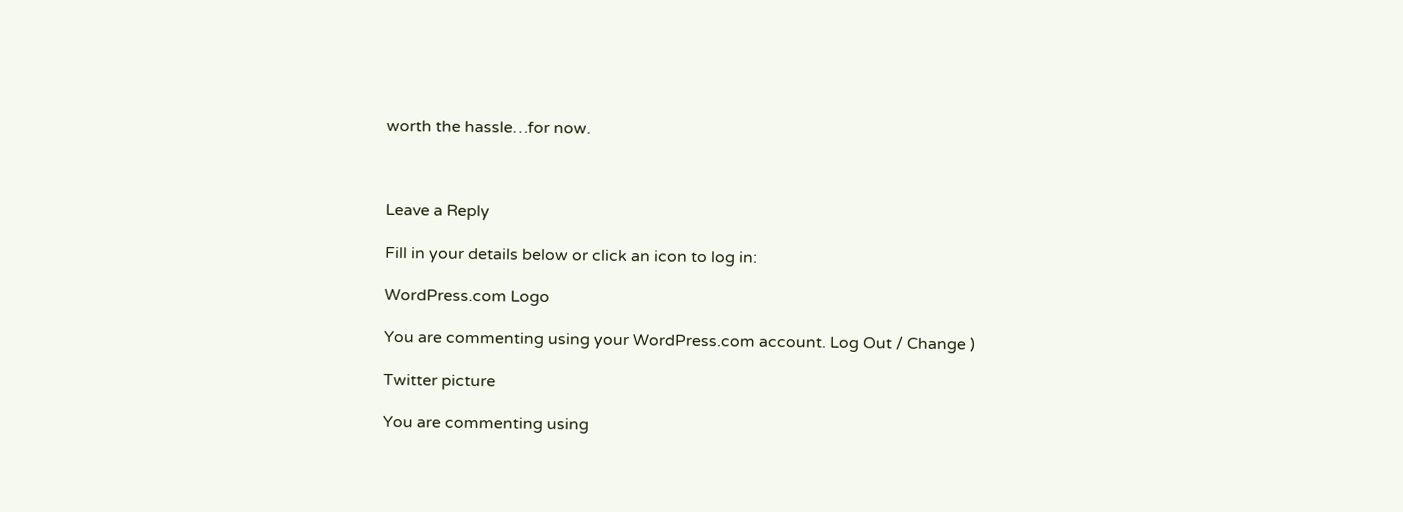worth the hassle…for now.



Leave a Reply

Fill in your details below or click an icon to log in:

WordPress.com Logo

You are commenting using your WordPress.com account. Log Out / Change )

Twitter picture

You are commenting using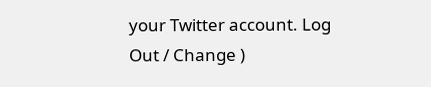your Twitter account. Log Out / Change )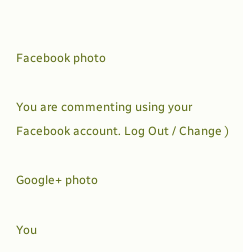Facebook photo

You are commenting using your Facebook account. Log Out / Change )

Google+ photo

You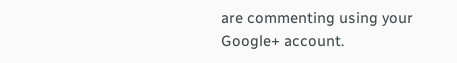are commenting using your Google+ account.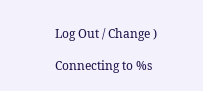Log Out / Change )

Connecting to %s